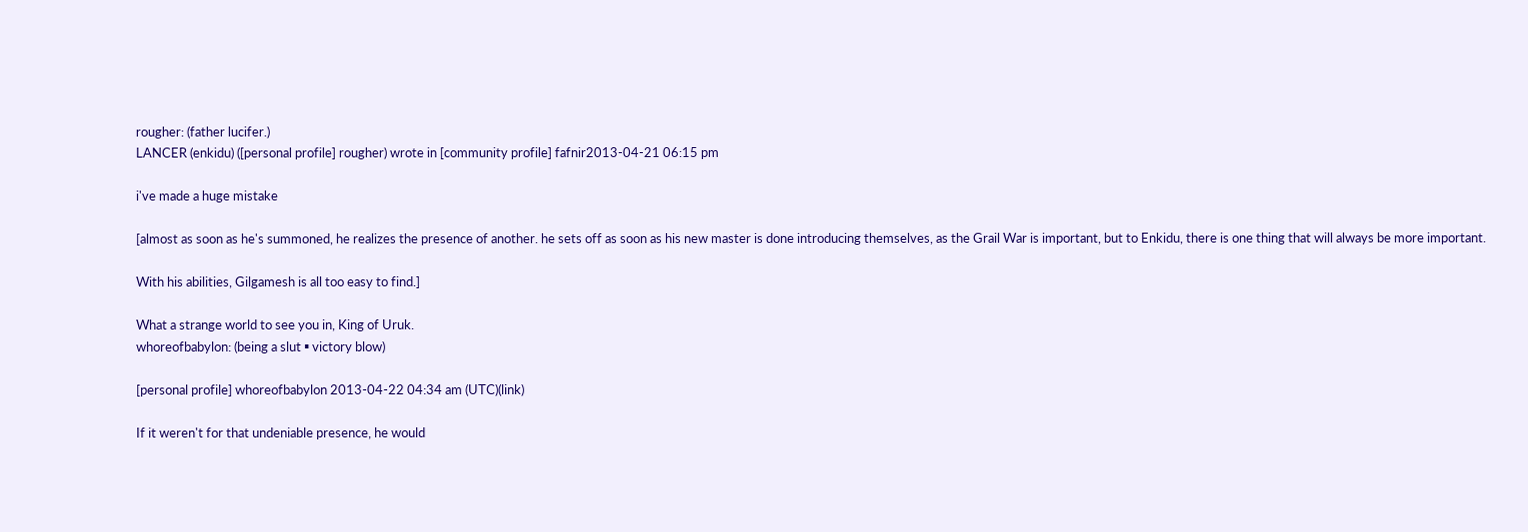rougher: (father lucifer.)
LANCER (enkidu) ([personal profile] rougher) wrote in [community profile] fafnir2013-04-21 06:15 pm

i've made a huge mistake

[almost as soon as he's summoned, he realizes the presence of another. he sets off as soon as his new master is done introducing themselves, as the Grail War is important, but to Enkidu, there is one thing that will always be more important.

With his abilities, Gilgamesh is all too easy to find.]

What a strange world to see you in, King of Uruk.
whoreofbabylon: (being a slut ▪ victory blow)

[personal profile] whoreofbabylon 2013-04-22 04:34 am (UTC)(link)

If it weren't for that undeniable presence, he would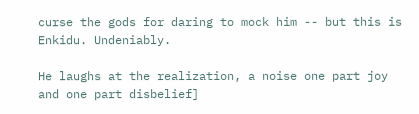curse the gods for daring to mock him -- but this is Enkidu. Undeniably.

He laughs at the realization, a noise one part joy and one part disbelief]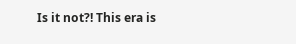Is it not?! This era is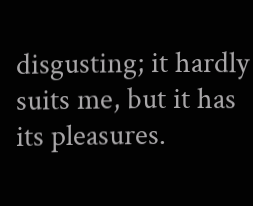disgusting; it hardly suits me, but it has its pleasures.